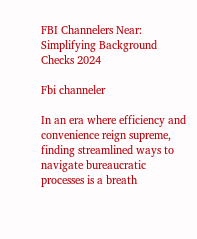FBI Channelers Near: Simplifying Background Checks 2024

Fbi channeler

In an era where efficiency and convenience reign supreme, finding streamlined ways to navigate bureaucratic processes is a breath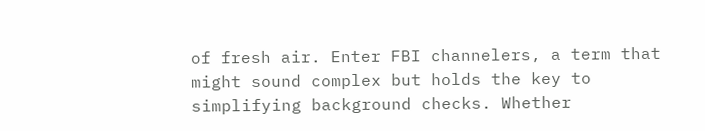of fresh air. Enter FBI channelers, a term that might sound complex but holds the key to simplifying background checks. Whether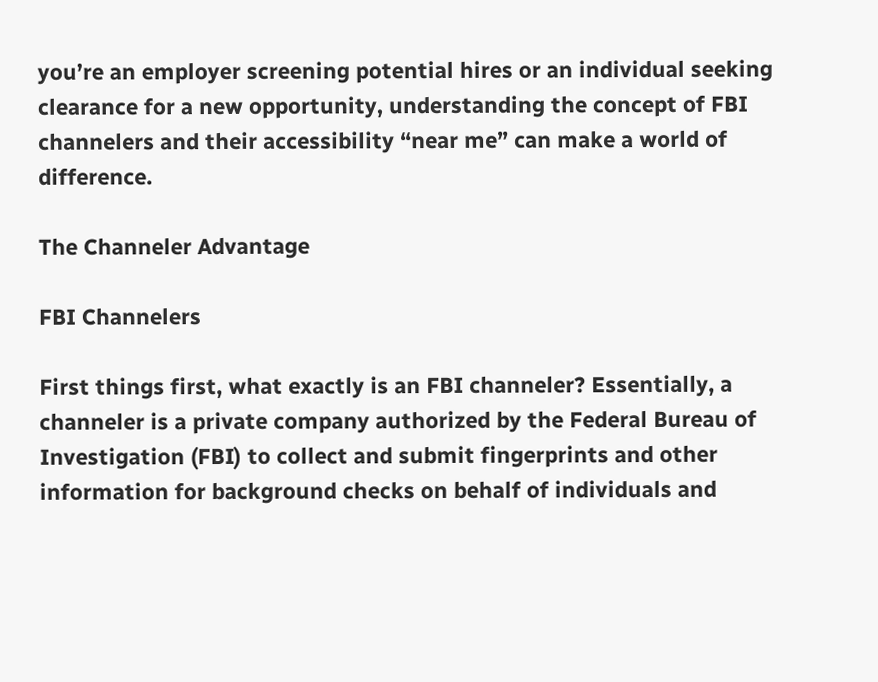you’re an employer screening potential hires or an individual seeking clearance for a new opportunity, understanding the concept of FBI channelers and their accessibility “near me” can make a world of difference.

The Channeler Advantage

FBI Channelers

First things first, what exactly is an FBI channeler? Essentially, a channeler is a private company authorized by the Federal Bureau of Investigation (FBI) to collect and submit fingerprints and other information for background checks on behalf of individuals and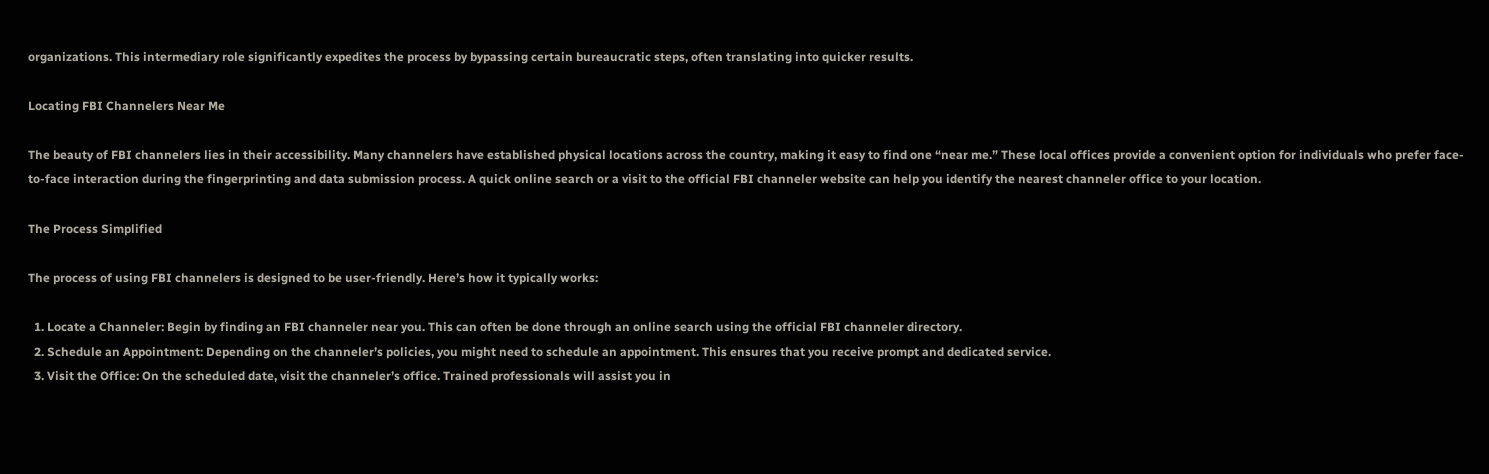organizations. This intermediary role significantly expedites the process by bypassing certain bureaucratic steps, often translating into quicker results.

Locating FBI Channelers Near Me

The beauty of FBI channelers lies in their accessibility. Many channelers have established physical locations across the country, making it easy to find one “near me.” These local offices provide a convenient option for individuals who prefer face-to-face interaction during the fingerprinting and data submission process. A quick online search or a visit to the official FBI channeler website can help you identify the nearest channeler office to your location.

The Process Simplified

The process of using FBI channelers is designed to be user-friendly. Here’s how it typically works:

  1. Locate a Channeler: Begin by finding an FBI channeler near you. This can often be done through an online search using the official FBI channeler directory.
  2. Schedule an Appointment: Depending on the channeler’s policies, you might need to schedule an appointment. This ensures that you receive prompt and dedicated service.
  3. Visit the Office: On the scheduled date, visit the channeler’s office. Trained professionals will assist you in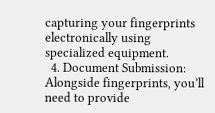capturing your fingerprints electronically using specialized equipment.
  4. Document Submission: Alongside fingerprints, you’ll need to provide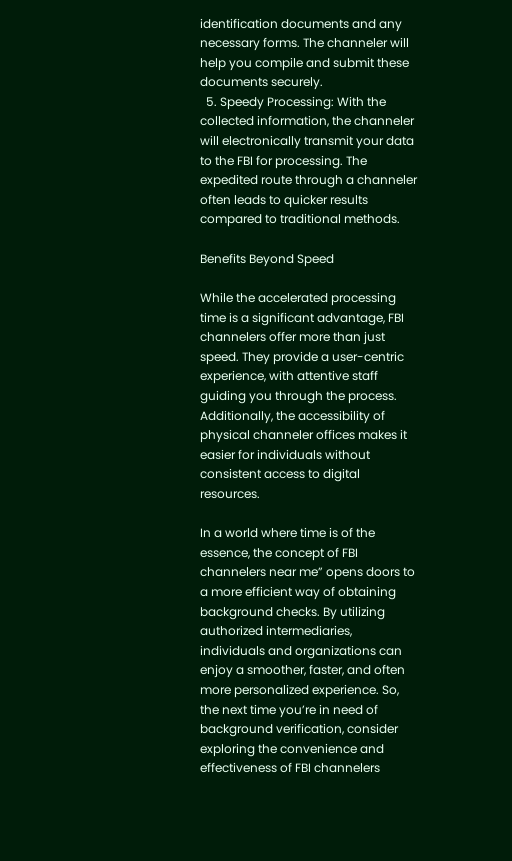identification documents and any necessary forms. The channeler will help you compile and submit these documents securely.
  5. Speedy Processing: With the collected information, the channeler will electronically transmit your data to the FBI for processing. The expedited route through a channeler often leads to quicker results compared to traditional methods.

Benefits Beyond Speed

While the accelerated processing time is a significant advantage, FBI channelers offer more than just speed. They provide a user-centric experience, with attentive staff guiding you through the process. Additionally, the accessibility of physical channeler offices makes it easier for individuals without consistent access to digital resources.

In a world where time is of the essence, the concept of FBI channelers near me” opens doors to a more efficient way of obtaining background checks. By utilizing authorized intermediaries, individuals and organizations can enjoy a smoother, faster, and often more personalized experience. So, the next time you’re in need of background verification, consider exploring the convenience and effectiveness of FBI channelers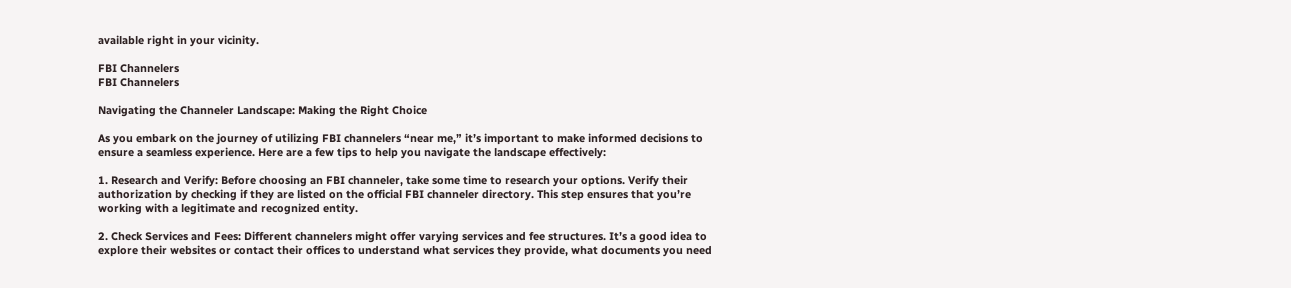available right in your vicinity.

FBI Channelers
FBI Channelers

Navigating the Channeler Landscape: Making the Right Choice

As you embark on the journey of utilizing FBI channelers “near me,” it’s important to make informed decisions to ensure a seamless experience. Here are a few tips to help you navigate the landscape effectively:

1. Research and Verify: Before choosing an FBI channeler, take some time to research your options. Verify their authorization by checking if they are listed on the official FBI channeler directory. This step ensures that you’re working with a legitimate and recognized entity.

2. Check Services and Fees: Different channelers might offer varying services and fee structures. It’s a good idea to explore their websites or contact their offices to understand what services they provide, what documents you need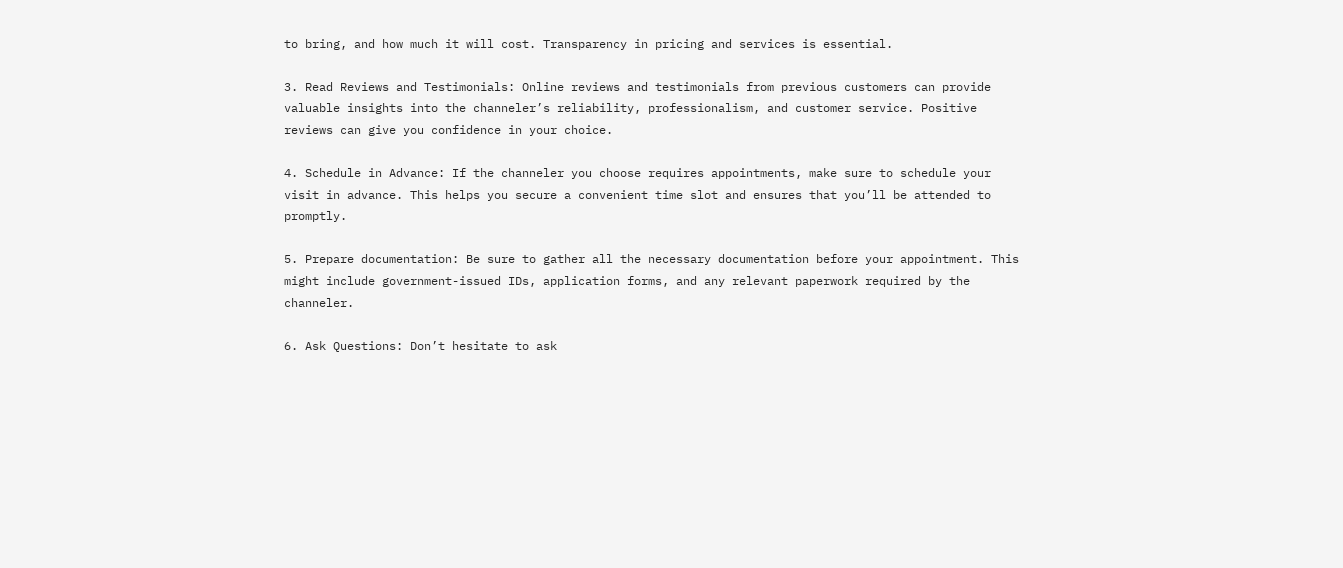to bring, and how much it will cost. Transparency in pricing and services is essential.

3. Read Reviews and Testimonials: Online reviews and testimonials from previous customers can provide valuable insights into the channeler’s reliability, professionalism, and customer service. Positive reviews can give you confidence in your choice.

4. Schedule in Advance: If the channeler you choose requires appointments, make sure to schedule your visit in advance. This helps you secure a convenient time slot and ensures that you’ll be attended to promptly.

5. Prepare documentation: Be sure to gather all the necessary documentation before your appointment. This might include government-issued IDs, application forms, and any relevant paperwork required by the channeler.

6. Ask Questions: Don’t hesitate to ask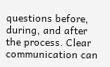questions before, during, and after the process. Clear communication can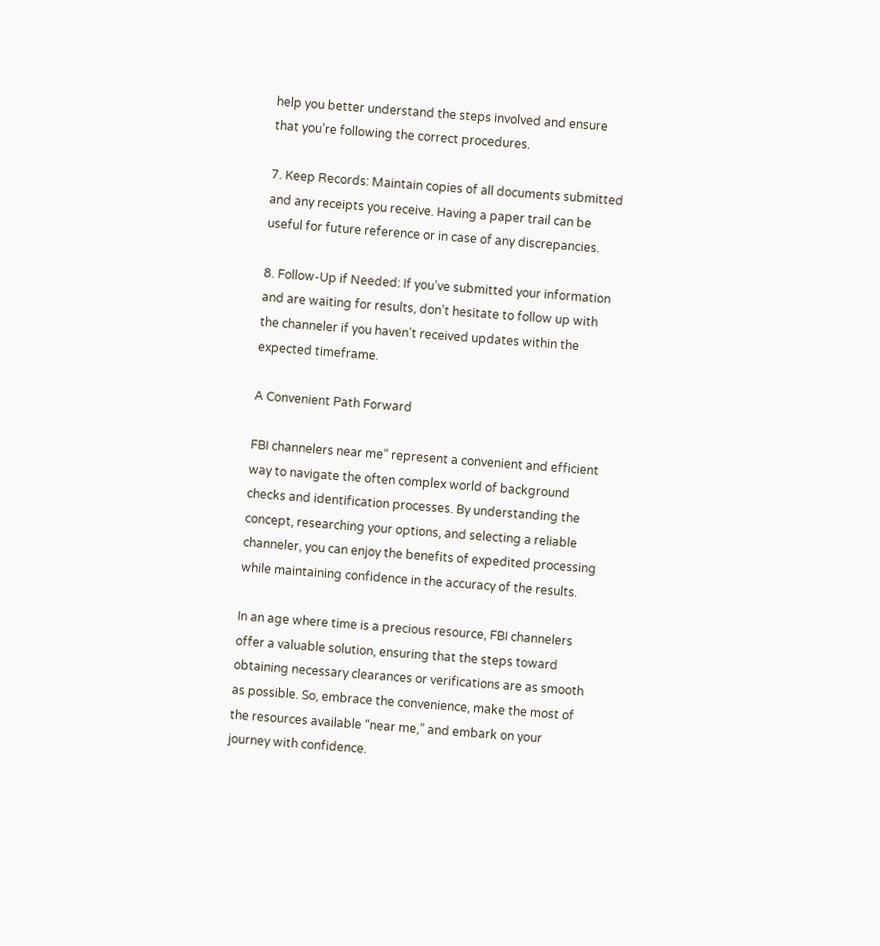help you better understand the steps involved and ensure that you’re following the correct procedures.

7. Keep Records: Maintain copies of all documents submitted and any receipts you receive. Having a paper trail can be useful for future reference or in case of any discrepancies.

8. Follow-Up if Needed: If you’ve submitted your information and are waiting for results, don’t hesitate to follow up with the channeler if you haven’t received updates within the expected timeframe.

A Convenient Path Forward

FBI channelers near me” represent a convenient and efficient way to navigate the often complex world of background checks and identification processes. By understanding the concept, researching your options, and selecting a reliable channeler, you can enjoy the benefits of expedited processing while maintaining confidence in the accuracy of the results.

In an age where time is a precious resource, FBI channelers offer a valuable solution, ensuring that the steps toward obtaining necessary clearances or verifications are as smooth as possible. So, embrace the convenience, make the most of the resources available “near me,” and embark on your journey with confidence.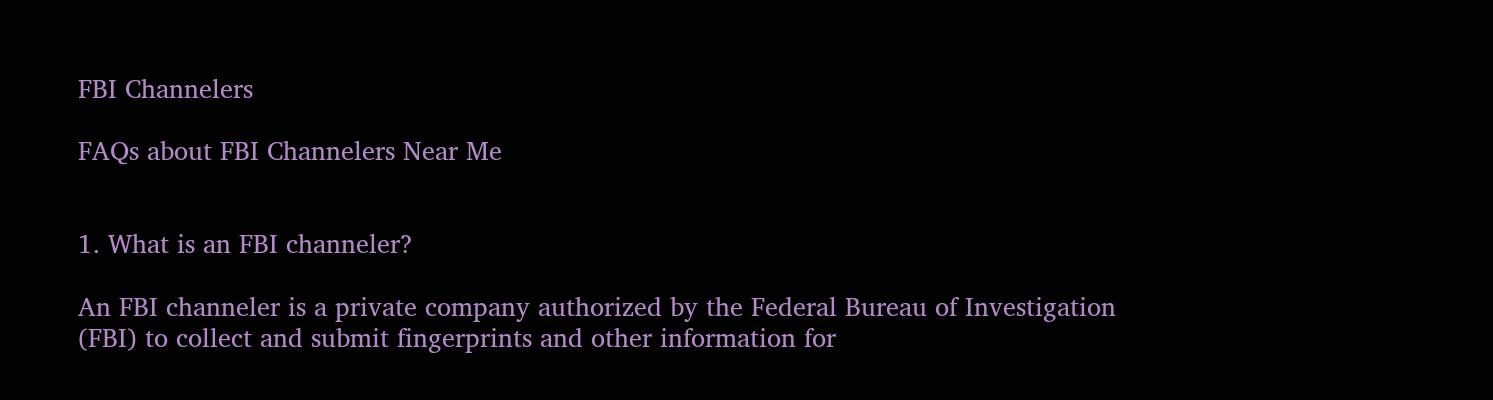FBI Channelers

FAQs about FBI Channelers Near Me


1. What is an FBI channeler?

An FBI channeler is a private company authorized by the Federal Bureau of Investigation (FBI) to collect and submit fingerprints and other information for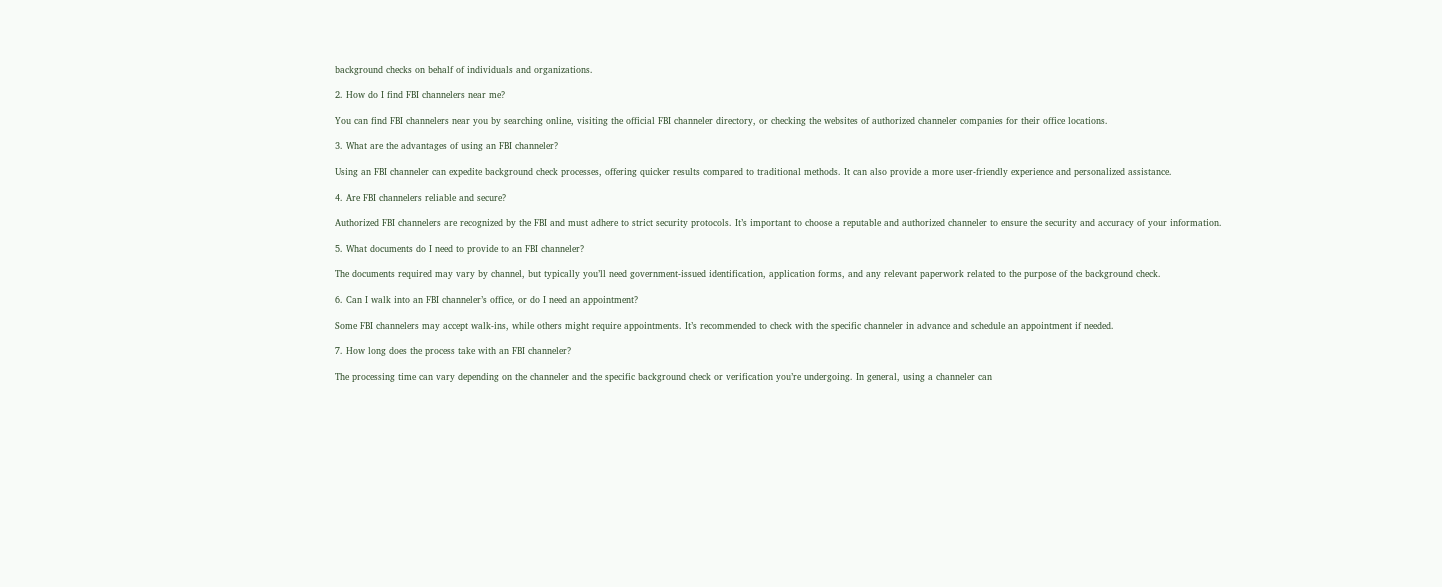background checks on behalf of individuals and organizations.

2. How do I find FBI channelers near me?

You can find FBI channelers near you by searching online, visiting the official FBI channeler directory, or checking the websites of authorized channeler companies for their office locations.

3. What are the advantages of using an FBI channeler?

Using an FBI channeler can expedite background check processes, offering quicker results compared to traditional methods. It can also provide a more user-friendly experience and personalized assistance.

4. Are FBI channelers reliable and secure?

Authorized FBI channelers are recognized by the FBI and must adhere to strict security protocols. It’s important to choose a reputable and authorized channeler to ensure the security and accuracy of your information.

5. What documents do I need to provide to an FBI channeler?

The documents required may vary by channel, but typically you’ll need government-issued identification, application forms, and any relevant paperwork related to the purpose of the background check.

6. Can I walk into an FBI channeler’s office, or do I need an appointment?

Some FBI channelers may accept walk-ins, while others might require appointments. It’s recommended to check with the specific channeler in advance and schedule an appointment if needed.

7. How long does the process take with an FBI channeler?

The processing time can vary depending on the channeler and the specific background check or verification you’re undergoing. In general, using a channeler can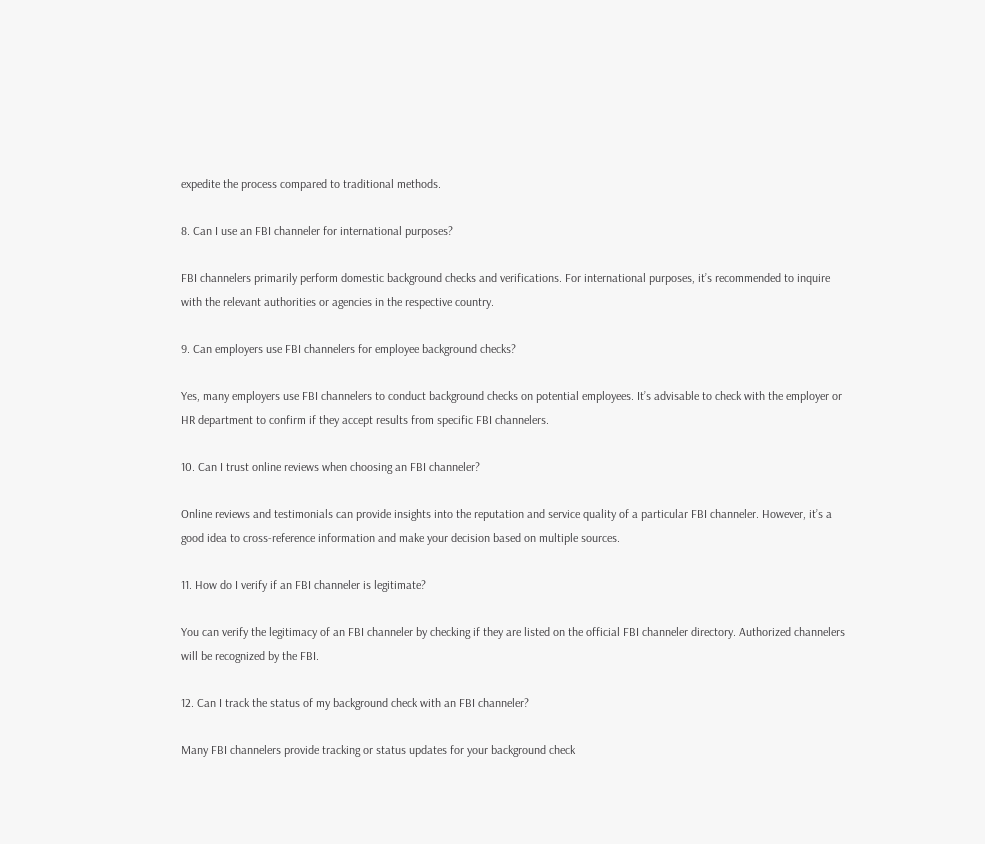expedite the process compared to traditional methods.

8. Can I use an FBI channeler for international purposes?

FBI channelers primarily perform domestic background checks and verifications. For international purposes, it’s recommended to inquire with the relevant authorities or agencies in the respective country.

9. Can employers use FBI channelers for employee background checks?

Yes, many employers use FBI channelers to conduct background checks on potential employees. It’s advisable to check with the employer or HR department to confirm if they accept results from specific FBI channelers.

10. Can I trust online reviews when choosing an FBI channeler?

Online reviews and testimonials can provide insights into the reputation and service quality of a particular FBI channeler. However, it’s a good idea to cross-reference information and make your decision based on multiple sources.

11. How do I verify if an FBI channeler is legitimate?

You can verify the legitimacy of an FBI channeler by checking if they are listed on the official FBI channeler directory. Authorized channelers will be recognized by the FBI.

12. Can I track the status of my background check with an FBI channeler?

Many FBI channelers provide tracking or status updates for your background check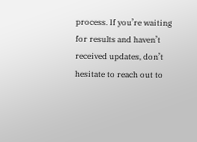process. If you’re waiting for results and haven’t received updates, don’t hesitate to reach out to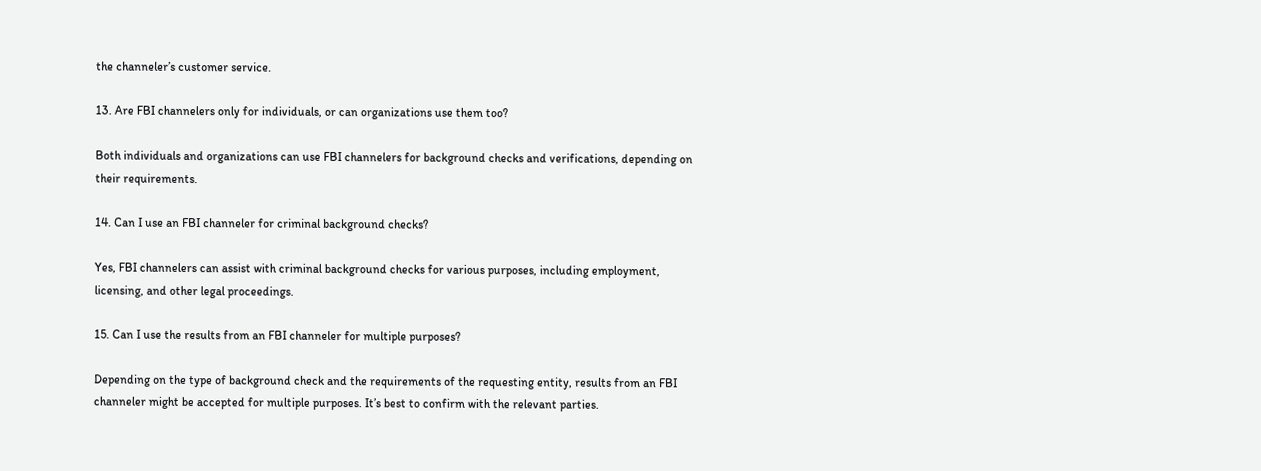the channeler’s customer service.

13. Are FBI channelers only for individuals, or can organizations use them too?

Both individuals and organizations can use FBI channelers for background checks and verifications, depending on their requirements.

14. Can I use an FBI channeler for criminal background checks?

Yes, FBI channelers can assist with criminal background checks for various purposes, including employment, licensing, and other legal proceedings.

15. Can I use the results from an FBI channeler for multiple purposes?

Depending on the type of background check and the requirements of the requesting entity, results from an FBI channeler might be accepted for multiple purposes. It’s best to confirm with the relevant parties.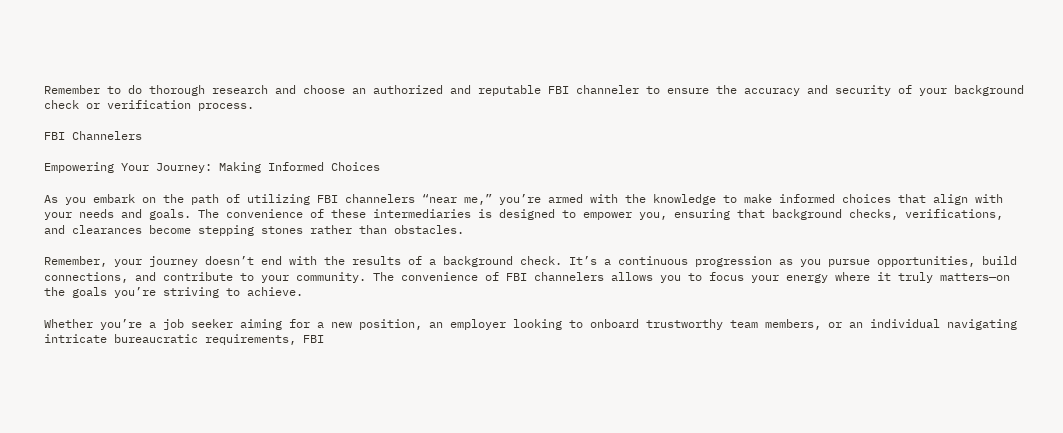Remember to do thorough research and choose an authorized and reputable FBI channeler to ensure the accuracy and security of your background check or verification process.

FBI Channelers

Empowering Your Journey: Making Informed Choices

As you embark on the path of utilizing FBI channelers “near me,” you’re armed with the knowledge to make informed choices that align with your needs and goals. The convenience of these intermediaries is designed to empower you, ensuring that background checks, verifications, and clearances become stepping stones rather than obstacles.

Remember, your journey doesn’t end with the results of a background check. It’s a continuous progression as you pursue opportunities, build connections, and contribute to your community. The convenience of FBI channelers allows you to focus your energy where it truly matters—on the goals you’re striving to achieve.

Whether you’re a job seeker aiming for a new position, an employer looking to onboard trustworthy team members, or an individual navigating intricate bureaucratic requirements, FBI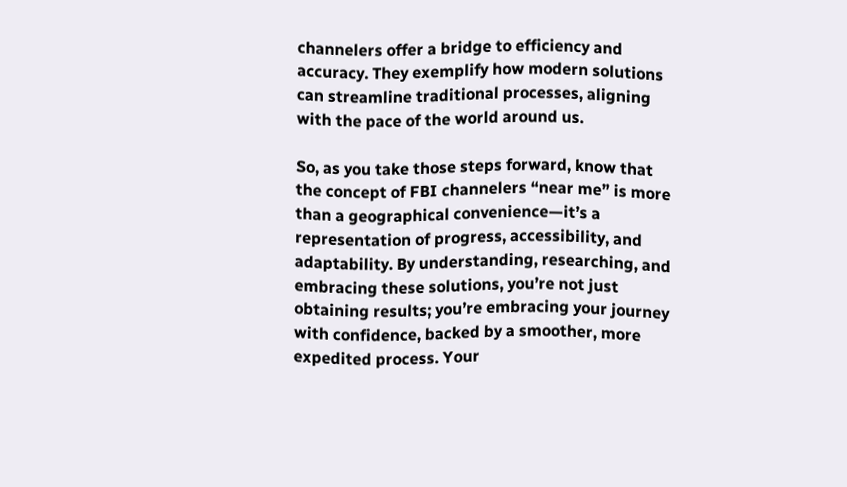channelers offer a bridge to efficiency and accuracy. They exemplify how modern solutions can streamline traditional processes, aligning with the pace of the world around us.

So, as you take those steps forward, know that the concept of FBI channelers “near me” is more than a geographical convenience—it’s a representation of progress, accessibility, and adaptability. By understanding, researching, and embracing these solutions, you’re not just obtaining results; you’re embracing your journey with confidence, backed by a smoother, more expedited process. Your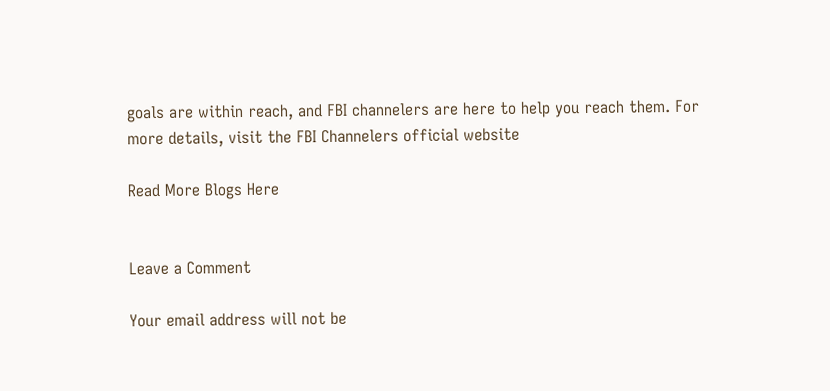goals are within reach, and FBI channelers are here to help you reach them. For more details, visit the FBI Channelers official website

Read More Blogs Here


Leave a Comment

Your email address will not be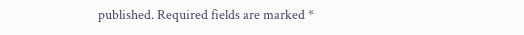published. Required fields are marked *